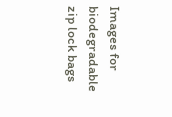Images for biodegradable zip lock bags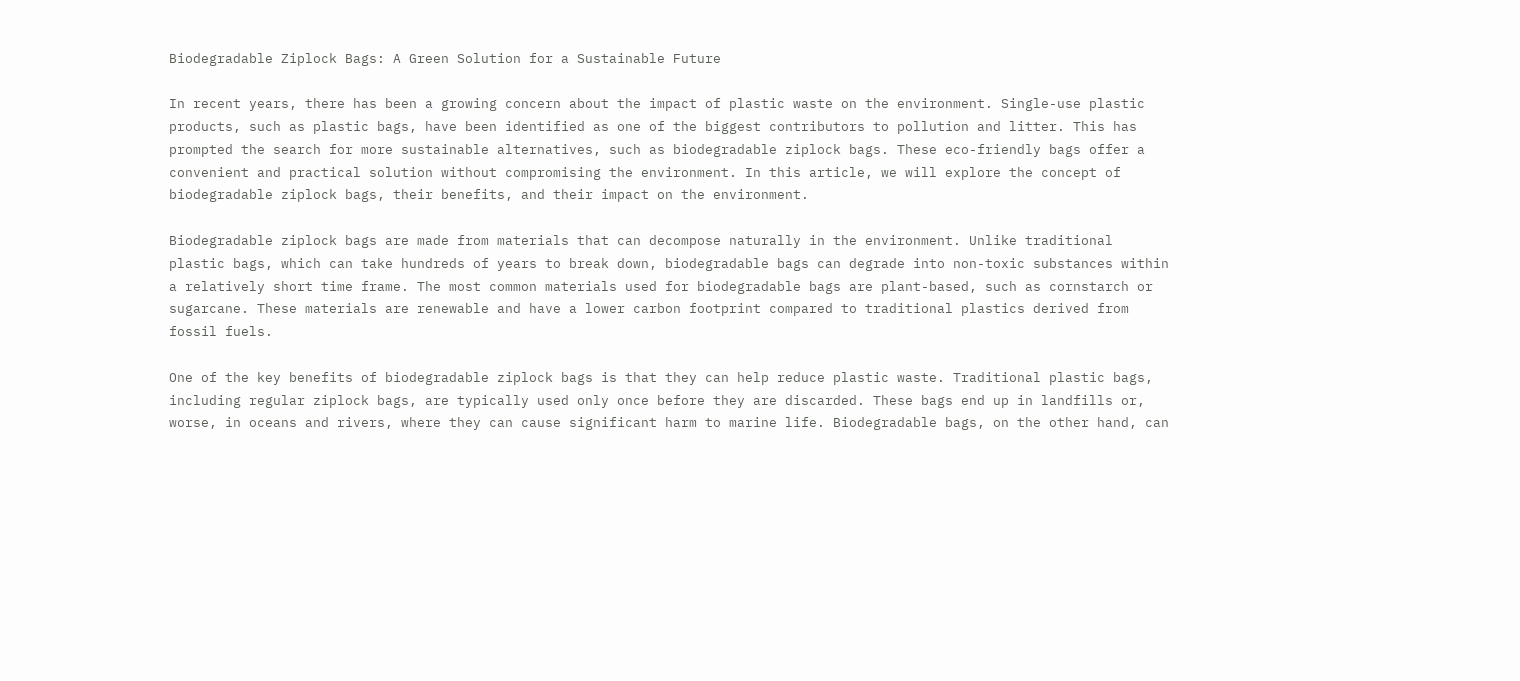Biodegradable Ziplock Bags: A Green Solution for a Sustainable Future

In recent years, there has been a growing concern about the impact of plastic waste on the environment. Single-use plastic products, such as plastic bags, have been identified as one of the biggest contributors to pollution and litter. This has prompted the search for more sustainable alternatives, such as biodegradable ziplock bags. These eco-friendly bags offer a convenient and practical solution without compromising the environment. In this article, we will explore the concept of biodegradable ziplock bags, their benefits, and their impact on the environment.

Biodegradable ziplock bags are made from materials that can decompose naturally in the environment. Unlike traditional plastic bags, which can take hundreds of years to break down, biodegradable bags can degrade into non-toxic substances within a relatively short time frame. The most common materials used for biodegradable bags are plant-based, such as cornstarch or sugarcane. These materials are renewable and have a lower carbon footprint compared to traditional plastics derived from fossil fuels.

One of the key benefits of biodegradable ziplock bags is that they can help reduce plastic waste. Traditional plastic bags, including regular ziplock bags, are typically used only once before they are discarded. These bags end up in landfills or, worse, in oceans and rivers, where they can cause significant harm to marine life. Biodegradable bags, on the other hand, can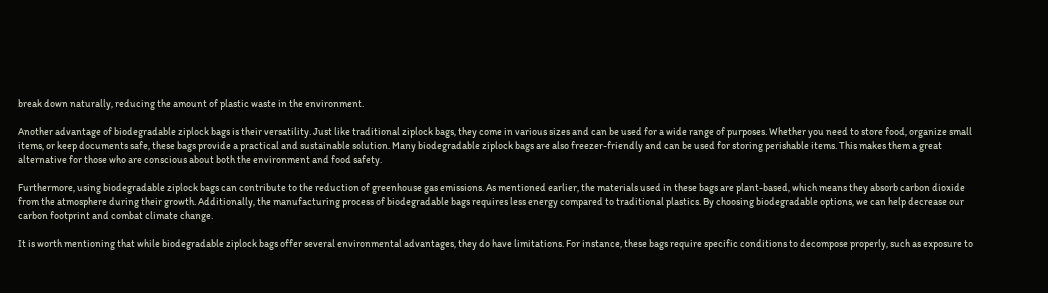break down naturally, reducing the amount of plastic waste in the environment.

Another advantage of biodegradable ziplock bags is their versatility. Just like traditional ziplock bags, they come in various sizes and can be used for a wide range of purposes. Whether you need to store food, organize small items, or keep documents safe, these bags provide a practical and sustainable solution. Many biodegradable ziplock bags are also freezer-friendly and can be used for storing perishable items. This makes them a great alternative for those who are conscious about both the environment and food safety.

Furthermore, using biodegradable ziplock bags can contribute to the reduction of greenhouse gas emissions. As mentioned earlier, the materials used in these bags are plant-based, which means they absorb carbon dioxide from the atmosphere during their growth. Additionally, the manufacturing process of biodegradable bags requires less energy compared to traditional plastics. By choosing biodegradable options, we can help decrease our carbon footprint and combat climate change.

It is worth mentioning that while biodegradable ziplock bags offer several environmental advantages, they do have limitations. For instance, these bags require specific conditions to decompose properly, such as exposure to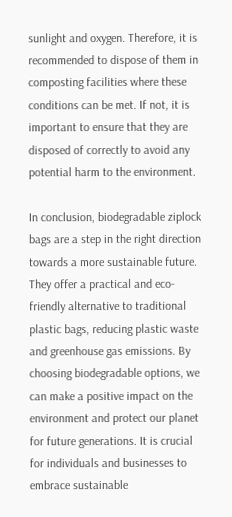sunlight and oxygen. Therefore, it is recommended to dispose of them in composting facilities where these conditions can be met. If not, it is important to ensure that they are disposed of correctly to avoid any potential harm to the environment.

In conclusion, biodegradable ziplock bags are a step in the right direction towards a more sustainable future. They offer a practical and eco-friendly alternative to traditional plastic bags, reducing plastic waste and greenhouse gas emissions. By choosing biodegradable options, we can make a positive impact on the environment and protect our planet for future generations. It is crucial for individuals and businesses to embrace sustainable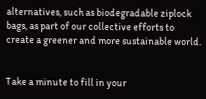alternatives, such as biodegradable ziplock bags, as part of our collective efforts to create a greener and more sustainable world.


Take a minute to fill in your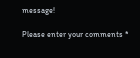message!

Please enter your comments *